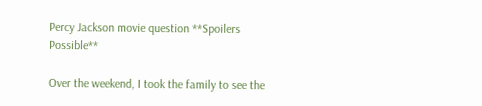Percy Jackson movie question **Spoilers Possible**

Over the weekend, I took the family to see the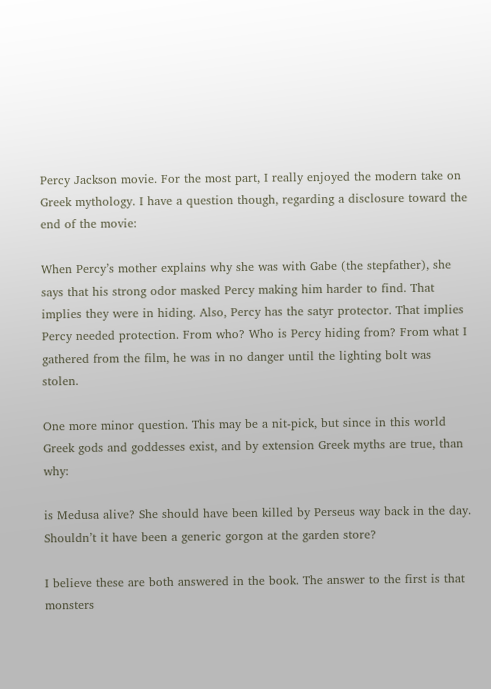Percy Jackson movie. For the most part, I really enjoyed the modern take on Greek mythology. I have a question though, regarding a disclosure toward the end of the movie:

When Percy’s mother explains why she was with Gabe (the stepfather), she says that his strong odor masked Percy making him harder to find. That implies they were in hiding. Also, Percy has the satyr protector. That implies Percy needed protection. From who? Who is Percy hiding from? From what I gathered from the film, he was in no danger until the lighting bolt was stolen.

One more minor question. This may be a nit-pick, but since in this world Greek gods and goddesses exist, and by extension Greek myths are true, than why:

is Medusa alive? She should have been killed by Perseus way back in the day. Shouldn’t it have been a generic gorgon at the garden store?

I believe these are both answered in the book. The answer to the first is that monsters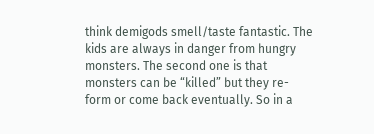think demigods smell/taste fantastic. The kids are always in danger from hungry monsters. The second one is that monsters can be “killed” but they re-form or come back eventually. So in a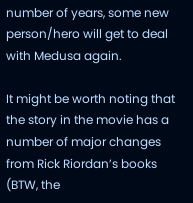number of years, some new person/hero will get to deal with Medusa again.

It might be worth noting that the story in the movie has a number of major changes from Rick Riordan’s books (BTW, the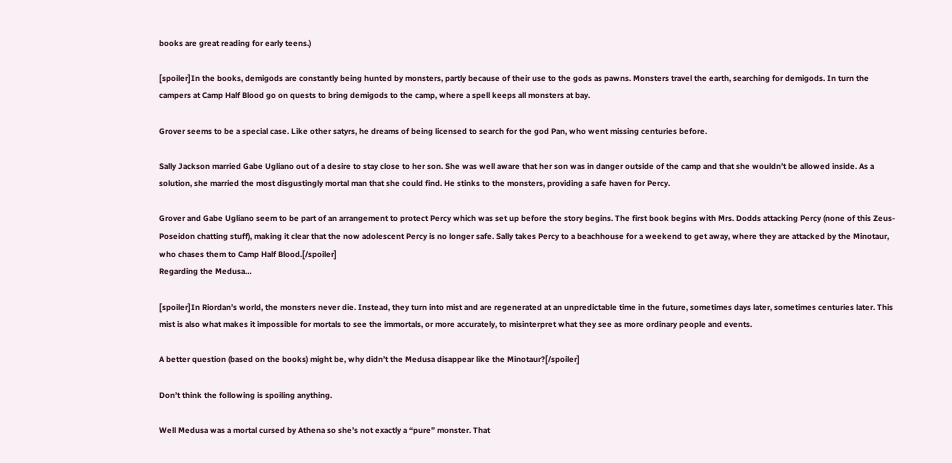books are great reading for early teens.)

[spoiler]In the books, demigods are constantly being hunted by monsters, partly because of their use to the gods as pawns. Monsters travel the earth, searching for demigods. In turn the campers at Camp Half Blood go on quests to bring demigods to the camp, where a spell keeps all monsters at bay.

Grover seems to be a special case. Like other satyrs, he dreams of being licensed to search for the god Pan, who went missing centuries before.

Sally Jackson married Gabe Ugliano out of a desire to stay close to her son. She was well aware that her son was in danger outside of the camp and that she wouldn’t be allowed inside. As a solution, she married the most disgustingly mortal man that she could find. He stinks to the monsters, providing a safe haven for Percy.

Grover and Gabe Ugliano seem to be part of an arrangement to protect Percy which was set up before the story begins. The first book begins with Mrs. Dodds attacking Percy (none of this Zeus-Poseidon chatting stuff), making it clear that the now adolescent Percy is no longer safe. Sally takes Percy to a beachhouse for a weekend to get away, where they are attacked by the Minotaur, who chases them to Camp Half Blood.[/spoiler]
Regarding the Medusa…

[spoiler]In Riordan’s world, the monsters never die. Instead, they turn into mist and are regenerated at an unpredictable time in the future, sometimes days later, sometimes centuries later. This mist is also what makes it impossible for mortals to see the immortals, or more accurately, to misinterpret what they see as more ordinary people and events.

A better question (based on the books) might be, why didn’t the Medusa disappear like the Minotaur?[/spoiler]

Don’t think the following is spoiling anything.

Well Medusa was a mortal cursed by Athena so she’s not exactly a “pure” monster. That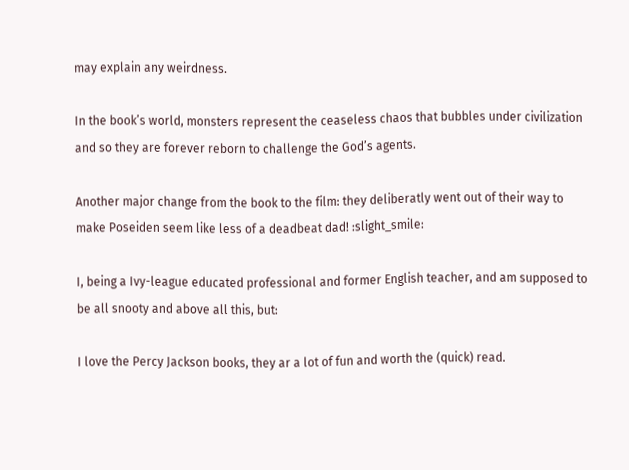may explain any weirdness.

In the book’s world, monsters represent the ceaseless chaos that bubbles under civilization and so they are forever reborn to challenge the God’s agents.

Another major change from the book to the film: they deliberatly went out of their way to make Poseiden seem like less of a deadbeat dad! :slight_smile:

I, being a Ivy-league educated professional and former English teacher, and am supposed to be all snooty and above all this, but:

I love the Percy Jackson books, they ar a lot of fun and worth the (quick) read.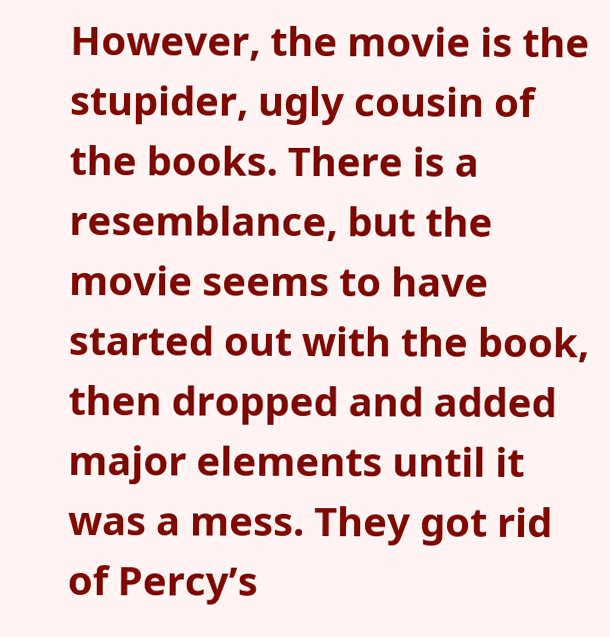However, the movie is the stupider, ugly cousin of the books. There is a resemblance, but the movie seems to have started out with the book, then dropped and added major elements until it was a mess. They got rid of Percy’s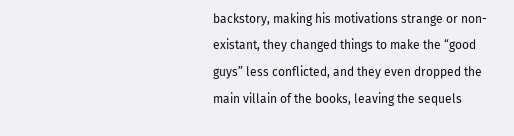backstory, making his motivations strange or non-existant, they changed things to make the “good guys” less conflicted, and they even dropped the main villain of the books, leaving the sequels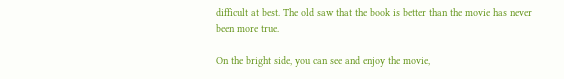difficult at best. The old saw that the book is better than the movie has never been more true.

On the bright side, you can see and enjoy the movie,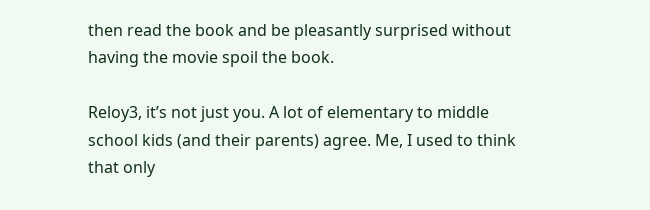then read the book and be pleasantly surprised without having the movie spoil the book.

Reloy3, it’s not just you. A lot of elementary to middle school kids (and their parents) agree. Me, I used to think that only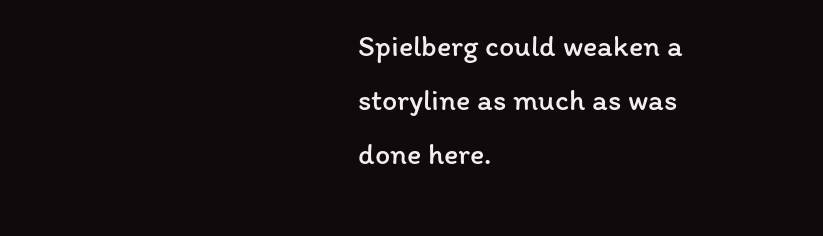Spielberg could weaken a storyline as much as was done here.